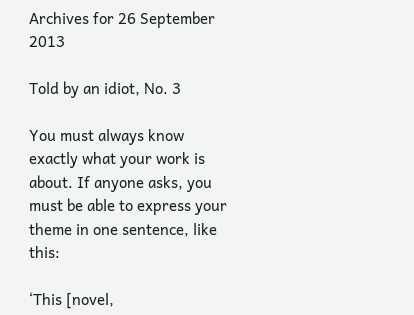Archives for 26 September 2013

Told by an idiot, No. 3

You must always know exactly what your work is about. If anyone asks, you must be able to express your theme in one sentence, like this:

‘This [novel,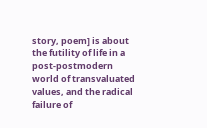story, poem] is about the futility of life in a post-postmodern world of transvaluated values, and the radical failure of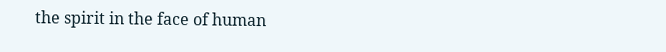the spirit in the face of human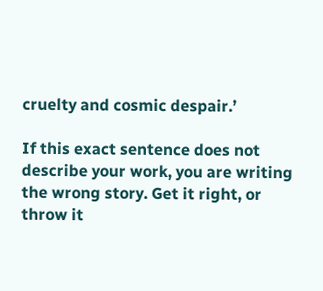cruelty and cosmic despair.’

If this exact sentence does not describe your work, you are writing the wrong story. Get it right, or throw it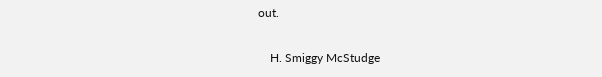out.

    H. Smiggy McStudge